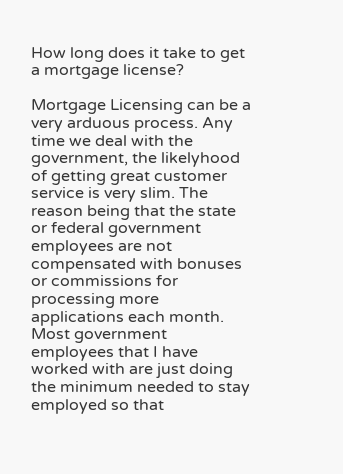How long does it take to get a mortgage license?

Mortgage Licensing can be a very arduous process. Any time we deal with the government, the likelyhood of getting great customer service is very slim. The reason being that the state or federal government employees are not compensated with bonuses or commissions for processing more applications each month. Most government employees that I have worked with are just doing the minimum needed to stay employed so that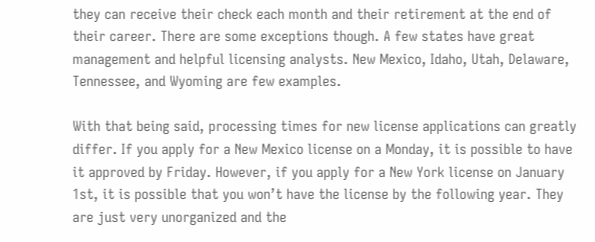they can receive their check each month and their retirement at the end of their career. There are some exceptions though. A few states have great management and helpful licensing analysts. New Mexico, Idaho, Utah, Delaware, Tennessee, and Wyoming are few examples.

With that being said, processing times for new license applications can greatly differ. If you apply for a New Mexico license on a Monday, it is possible to have it approved by Friday. However, if you apply for a New York license on January 1st, it is possible that you won’t have the license by the following year. They are just very unorganized and the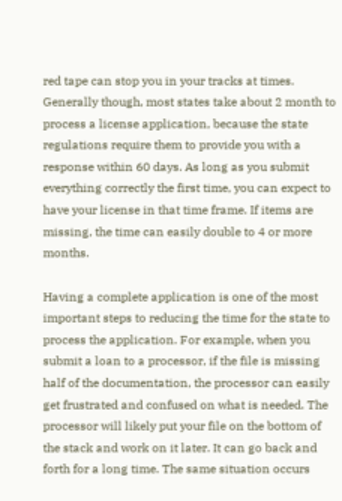red tape can stop you in your tracks at times. Generally though, most states take about 2 month to process a license application, because the state regulations require them to provide you with a response within 60 days. As long as you submit everything correctly the first time, you can expect to have your license in that time frame. If items are missing, the time can easily double to 4 or more months.

Having a complete application is one of the most important steps to reducing the time for the state to process the application. For example, when you submit a loan to a processor, if the file is missing half of the documentation, the processor can easily get frustrated and confused on what is needed. The processor will likely put your file on the bottom of the stack and work on it later. It can go back and forth for a long time. The same situation occurs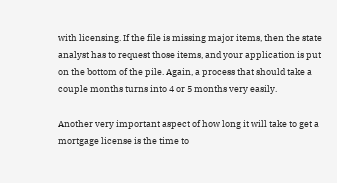with licensing. If the file is missing major items, then the state analyst has to request those items, and your application is put on the bottom of the pile. Again, a process that should take a couple months turns into 4 or 5 months very easily.

Another very important aspect of how long it will take to get a mortgage license is the time to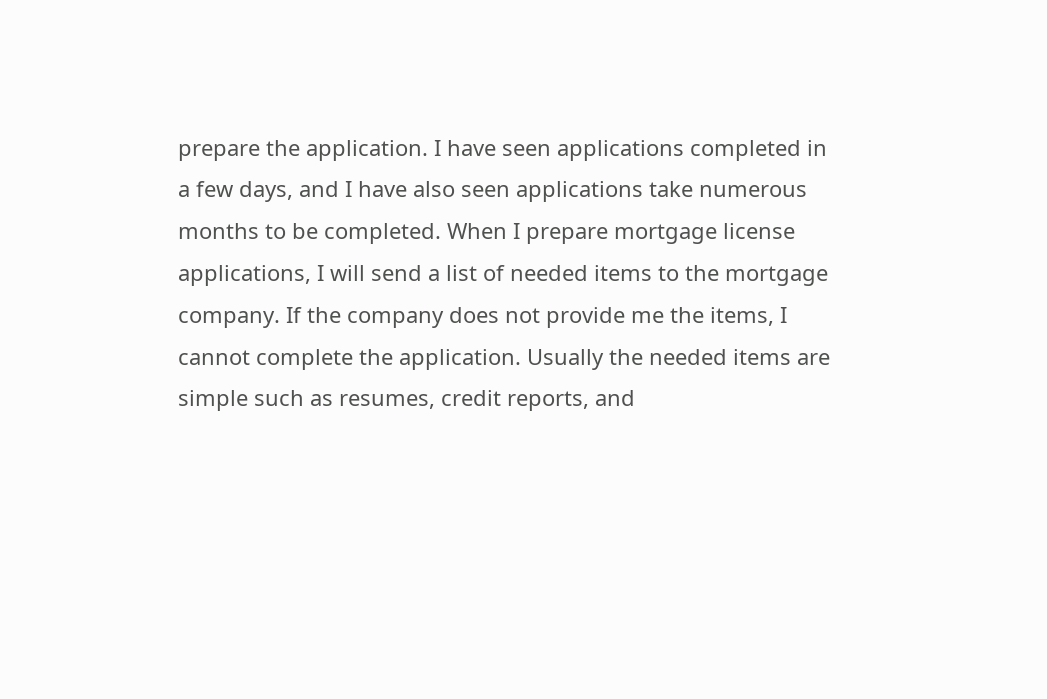prepare the application. I have seen applications completed in a few days, and I have also seen applications take numerous months to be completed. When I prepare mortgage license applications, I will send a list of needed items to the mortgage company. If the company does not provide me the items, I cannot complete the application. Usually the needed items are simple such as resumes, credit reports, and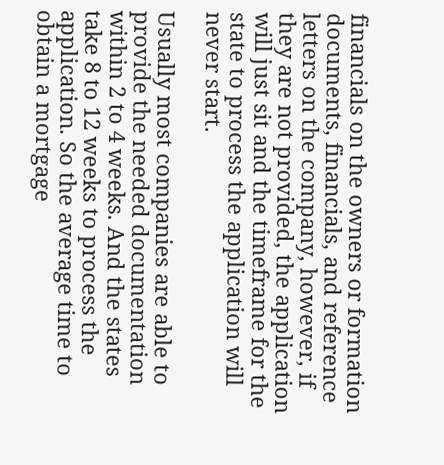financials on the owners or formation documents, financials, and reference letters on the company, however, if they are not provided, the application will just sit and the timeframe for the state to process the application will never start.

Usually most companies are able to provide the needed documentation within 2 to 4 weeks. And the states take 8 to 12 weeks to process the application. So the average time to obtain a mortgage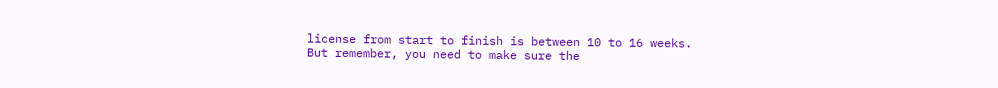license from start to finish is between 10 to 16 weeks. But remember, you need to make sure the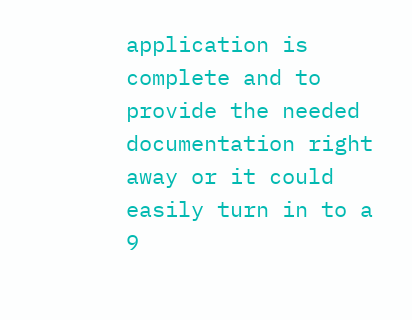application is complete and to provide the needed documentation right away or it could easily turn in to a 9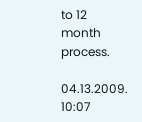to 12 month process.

04.13.2009. 10:07